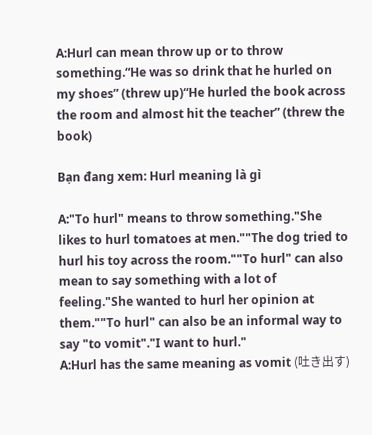A:Hurl can mean throw up or to throw something.“He was so drink that he hurled on my shoes” (threw up)“He hurled the book across the room and almost hit the teacher” (threw the book)

Bạn đang xem: Hurl meaning là gì

A:"To hurl" means to throw something."She likes to hurl tomatoes at men.""The dog tried to hurl his toy across the room.""To hurl" can also mean to say something with a lot of feeling."She wanted to hurl her opinion at them.""To hurl" can also be an informal way to say "to vomit"."I want to hurl."
A:Hurl has the same meaning as vomit (吐き出す)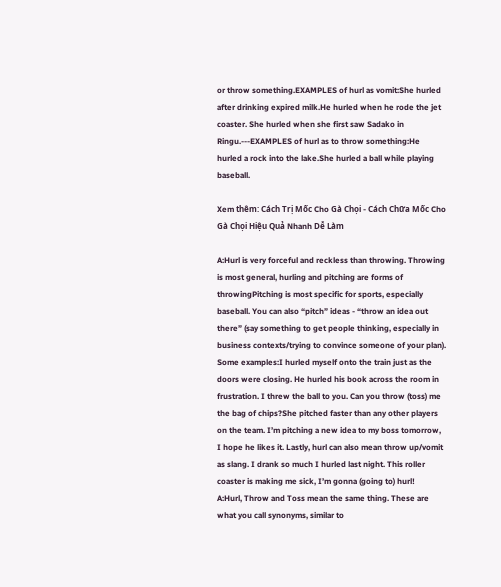or throw something.EXAMPLES of hurl as vomit:She hurled after drinking expired milk.He hurled when he rode the jet coaster. She hurled when she first saw Sadako in Ringu.---EXAMPLES of hurl as to throw something:He hurled a rock into the lake.She hurled a ball while playing baseball.

Xem thêm: Cách Trị Mốc Cho Gà Chọi - Cách Chữa Mốc Cho Gà Chọi Hiệu Quả Nhanh Dễ Làm

A:Hurl is very forceful and reckless than throwing. Throwing is most general, hurling and pitching are forms of throwingPitching is most specific for sports, especially baseball. You can also “pitch” ideas - “throw an idea out there” (say something to get people thinking, especially in business contexts/trying to convince someone of your plan). Some examples:I hurled myself onto the train just as the doors were closing. He hurled his book across the room in frustration. I threw the ball to you. Can you throw (toss) me the bag of chips?She pitched faster than any other players on the team. I’m pitching a new idea to my boss tomorrow, I hope he likes it. Lastly, hurl can also mean throw up/vomit as slang. I drank so much I hurled last night. This roller coaster is making me sick, I’m gonna (going to) hurl!
A:Hurl, Throw and Toss mean the same thing. These are what you call synonyms, similar to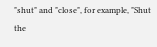"shut" and "close", for example, "Shut the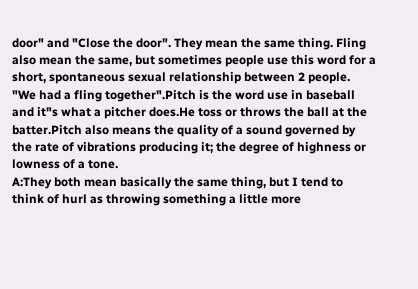door" and "Close the door". They mean the same thing. Fling also mean the same, but sometimes people use this word for a short, spontaneous sexual relationship between 2 people. "We had a fling together".Pitch is the word use in baseball and it"s what a pitcher does.He toss or throws the ball at the batter.Pitch also means the quality of a sound governed by the rate of vibrations producing it; the degree of highness or lowness of a tone.
A:They both mean basically the same thing, but I tend to think of hurl as throwing something a little more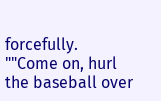forcefully. ""Come on, hurl the baseball over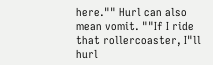here."" Hurl can also mean vomit. ""If I ride that rollercoaster, I"ll hurl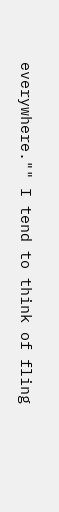everywhere."" I tend to think of fling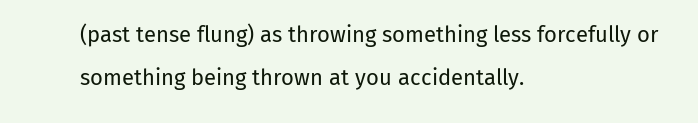(past tense flung) as throwing something less forcefully or something being thrown at you accidentally.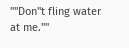""Don"t fling water at me.""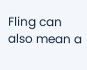Fling can also mean a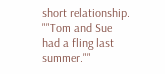short relationship. ""Tom and Sue had a fling last summer.""